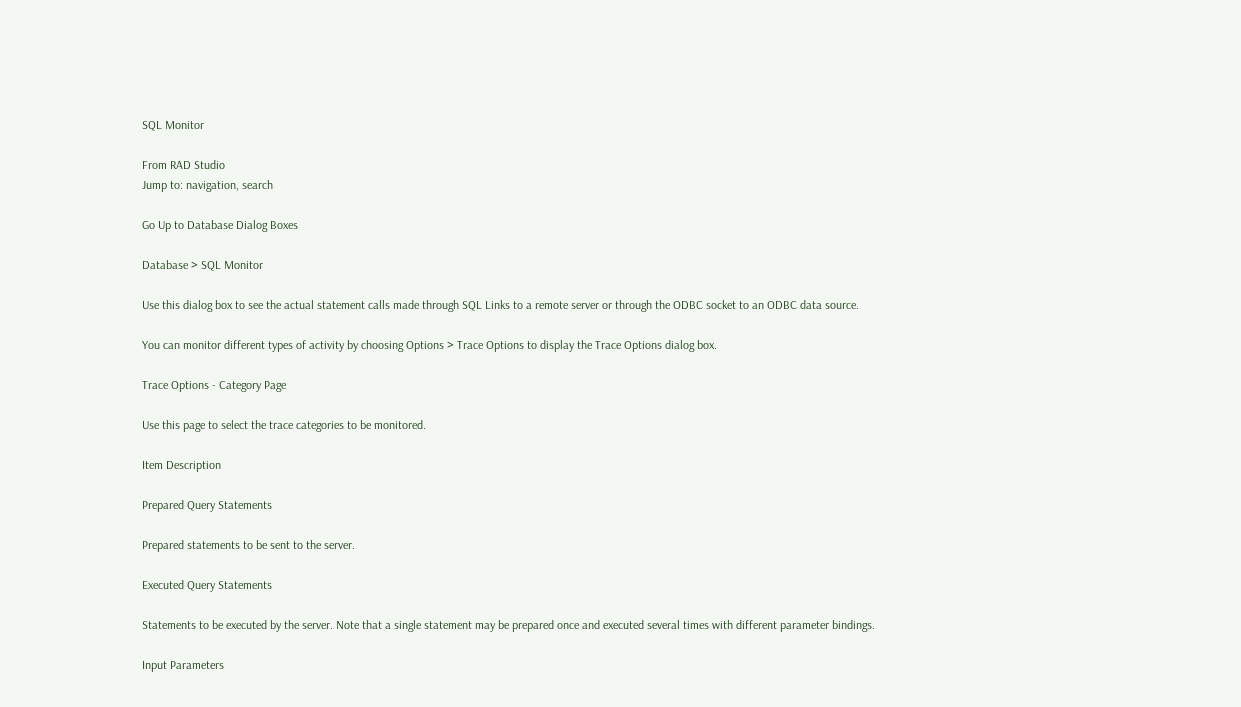SQL Monitor

From RAD Studio
Jump to: navigation, search

Go Up to Database Dialog Boxes

Database > SQL Monitor

Use this dialog box to see the actual statement calls made through SQL Links to a remote server or through the ODBC socket to an ODBC data source.

You can monitor different types of activity by choosing Options > Trace Options to display the Trace Options dialog box.

Trace Options - Category Page

Use this page to select the trace categories to be monitored.

Item Description

Prepared Query Statements

Prepared statements to be sent to the server.

Executed Query Statements

Statements to be executed by the server. Note that a single statement may be prepared once and executed several times with different parameter bindings.

Input Parameters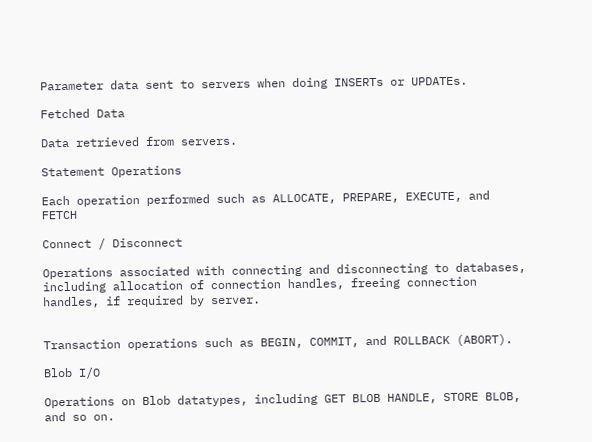Parameter data sent to servers when doing INSERTs or UPDATEs.

Fetched Data

Data retrieved from servers.

Statement Operations

Each operation performed such as ALLOCATE, PREPARE, EXECUTE, and FETCH

Connect / Disconnect

Operations associated with connecting and disconnecting to databases, including allocation of connection handles, freeing connection handles, if required by server.


Transaction operations such as BEGIN, COMMIT, and ROLLBACK (ABORT).

Blob I/O

Operations on Blob datatypes, including GET BLOB HANDLE, STORE BLOB, and so on.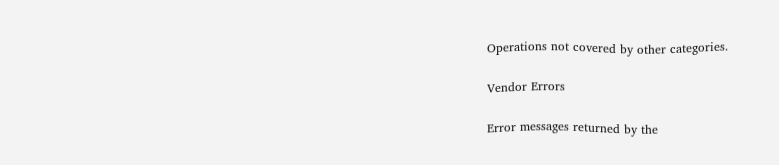Operations not covered by other categories.

Vendor Errors

Error messages returned by the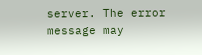server. The error message may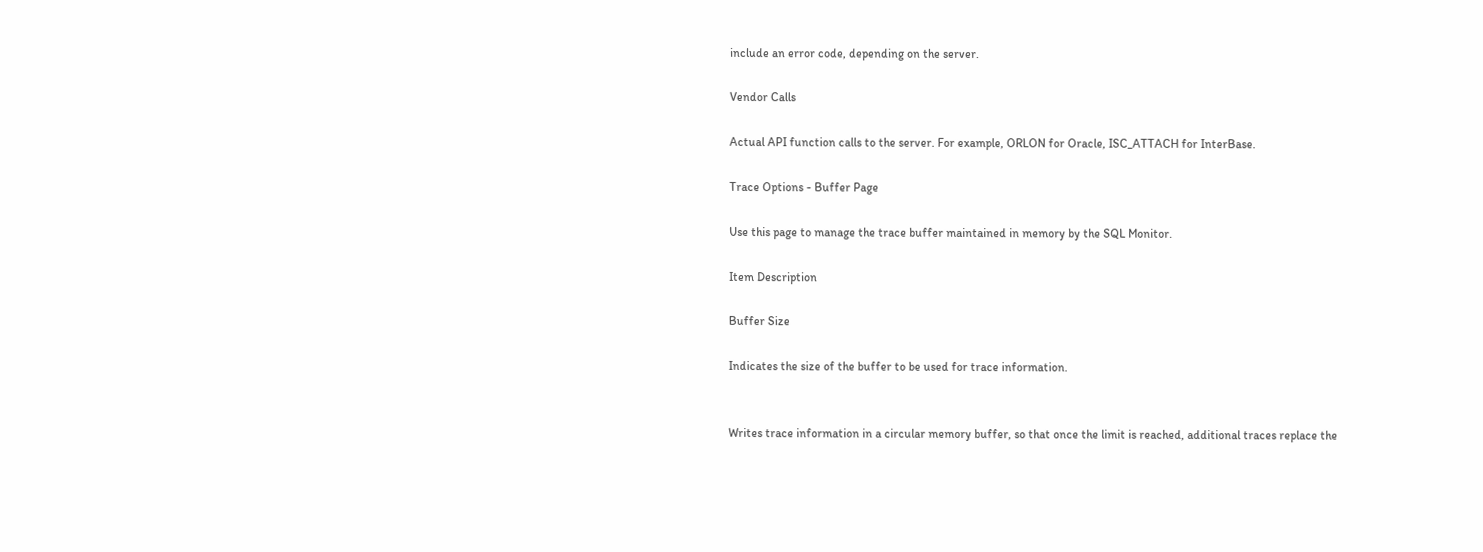include an error code, depending on the server.

Vendor Calls

Actual API function calls to the server. For example, ORLON for Oracle, ISC_ATTACH for InterBase.

Trace Options - Buffer Page

Use this page to manage the trace buffer maintained in memory by the SQL Monitor.

Item Description

Buffer Size

Indicates the size of the buffer to be used for trace information.


Writes trace information in a circular memory buffer, so that once the limit is reached, additional traces replace the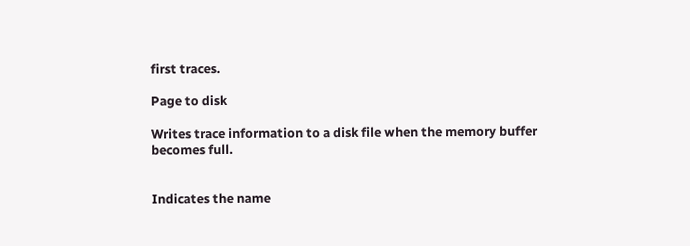first traces.

Page to disk

Writes trace information to a disk file when the memory buffer becomes full.


Indicates the name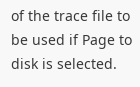of the trace file to be used if Page to disk is selected.